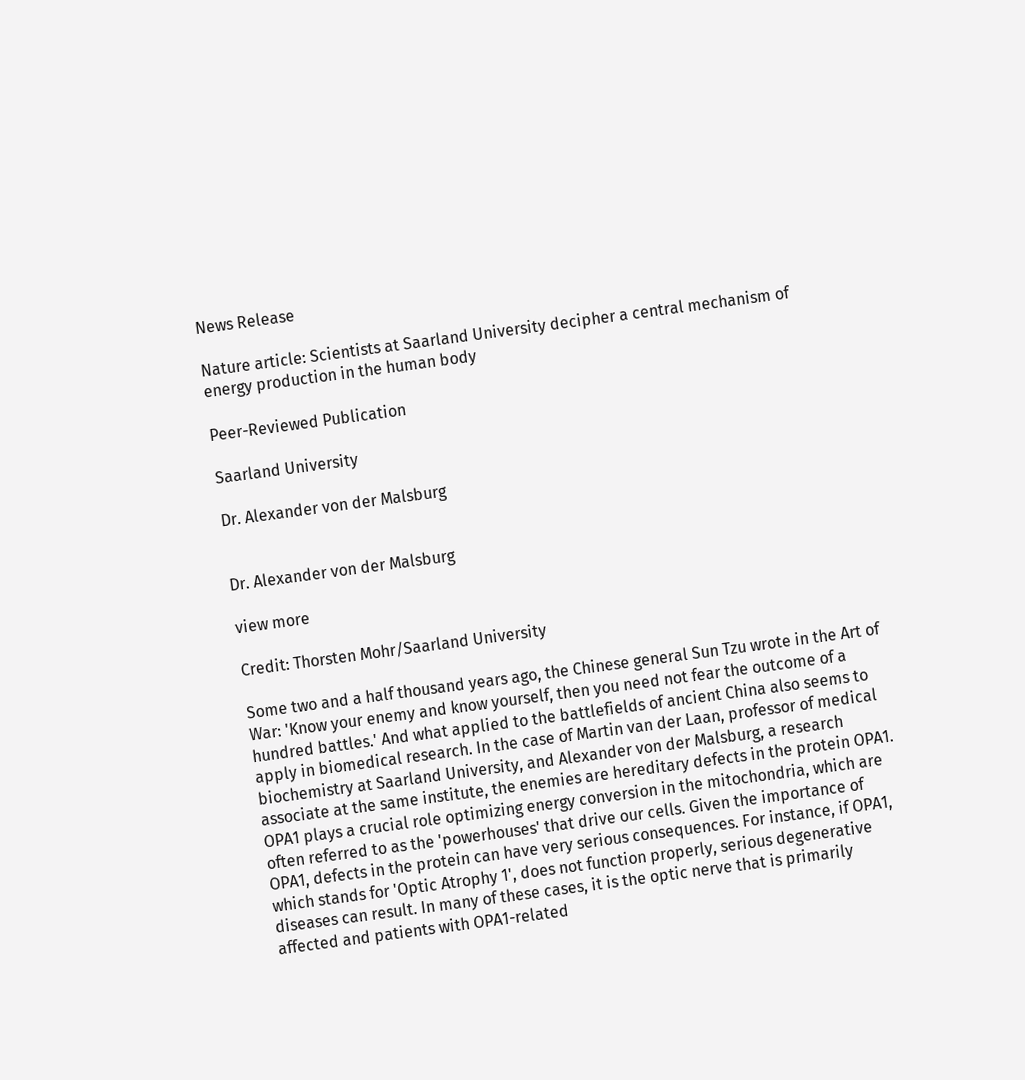News Release

Nature article: Scientists at Saarland University decipher a central mechanism of energy production in the human body

Peer-Reviewed Publication

Saarland University

Dr. Alexander von der Malsburg


Dr. Alexander von der Malsburg

view more

Credit: Thorsten Mohr/Saarland University

Some two and a half thousand years ago, the Chinese general Sun Tzu wrote in the Art of War: 'Know your enemy and know yourself, then you need not fear the outcome of a hundred battles.' And what applied to the battlefields of ancient China also seems to apply in biomedical research. In the case of Martin van der Laan, professor of medical biochemistry at Saarland University, and Alexander von der Malsburg, a research associate at the same institute, the enemies are hereditary defects in the protein OPA1. OPA1 plays a crucial role optimizing energy conversion in the mitochondria, which are often referred to as the 'powerhouses' that drive our cells. Given the importance of OPA1, defects in the protein can have very serious consequences. For instance, if OPA1, which stands for 'Optic Atrophy 1', does not function properly, serious degenerative diseases can result. In many of these cases, it is the optic nerve that is primarily affected and patients with OPA1-related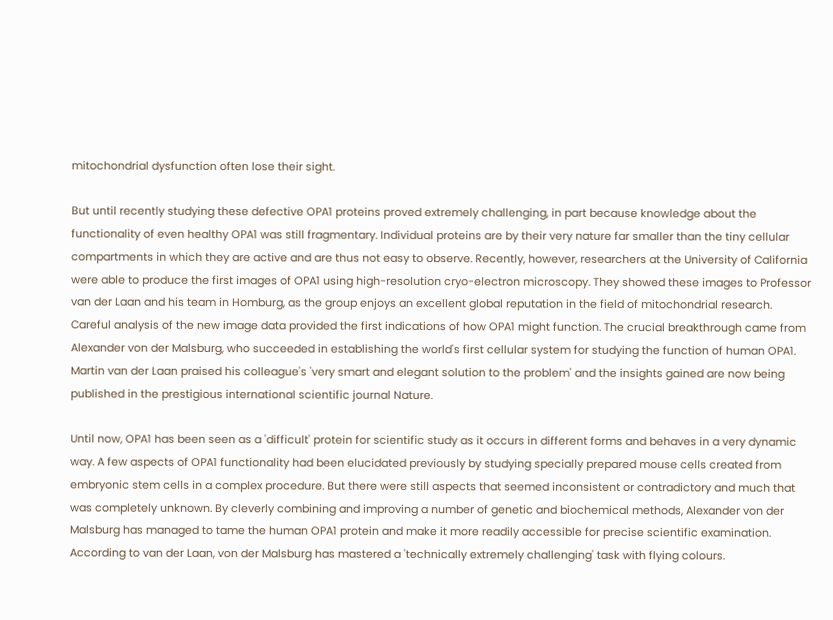mitochondrial dysfunction often lose their sight.

But until recently studying these defective OPA1 proteins proved extremely challenging, in part because knowledge about the functionality of even healthy OPA1 was still fragmentary. Individual proteins are by their very nature far smaller than the tiny cellular compartments in which they are active and are thus not easy to observe. Recently, however, researchers at the University of California were able to produce the first images of OPA1 using high-resolution cryo-electron microscopy. They showed these images to Professor van der Laan and his team in Homburg, as the group enjoys an excellent global reputation in the field of mitochondrial research. Careful analysis of the new image data provided the first indications of how OPA1 might function. The crucial breakthrough came from Alexander von der Malsburg, who succeeded in establishing the world's first cellular system for studying the function of human OPA1. Martin van der Laan praised his colleague's 'very smart and elegant solution to the problem' and the insights gained are now being published in the prestigious international scientific journal Nature.

Until now, OPA1 has been seen as a 'difficult' protein for scientific study as it occurs in different forms and behaves in a very dynamic way. A few aspects of OPA1 functionality had been elucidated previously by studying specially prepared mouse cells created from embryonic stem cells in a complex procedure. But there were still aspects that seemed inconsistent or contradictory and much that was completely unknown. By cleverly combining and improving a number of genetic and biochemical methods, Alexander von der Malsburg has managed to tame the human OPA1 protein and make it more readily accessible for precise scientific examination. According to van der Laan, von der Malsburg has mastered a 'technically extremely challenging' task with flying colours.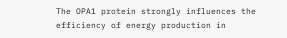The OPA1 protein strongly influences the efficiency of energy production in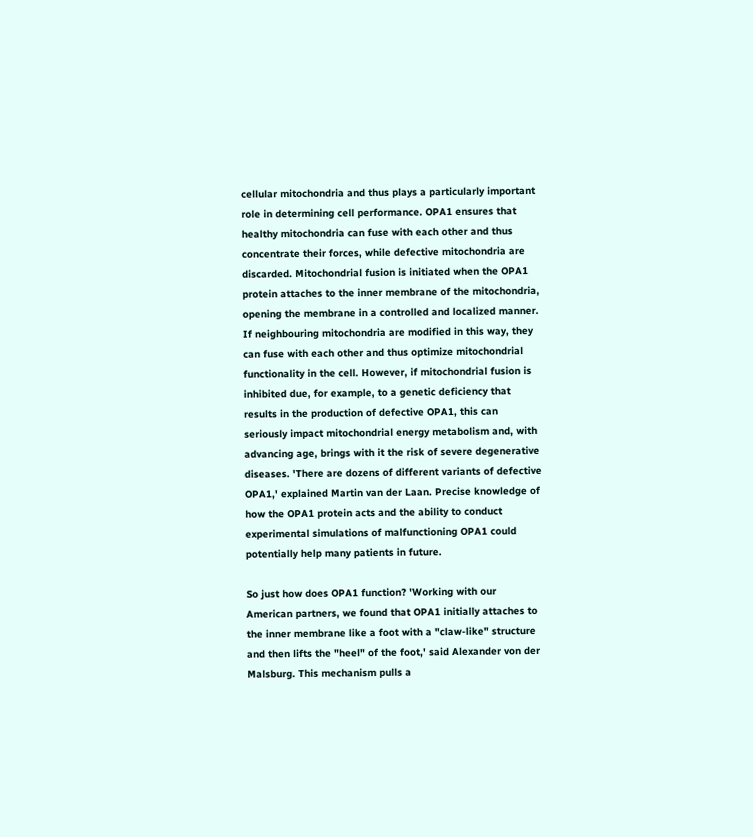cellular mitochondria and thus plays a particularly important role in determining cell performance. OPA1 ensures that healthy mitochondria can fuse with each other and thus concentrate their forces, while defective mitochondria are discarded. Mitochondrial fusion is initiated when the OPA1 protein attaches to the inner membrane of the mitochondria, opening the membrane in a controlled and localized manner. If neighbouring mitochondria are modified in this way, they can fuse with each other and thus optimize mitochondrial functionality in the cell. However, if mitochondrial fusion is inhibited due, for example, to a genetic deficiency that results in the production of defective OPA1, this can seriously impact mitochondrial energy metabolism and, with advancing age, brings with it the risk of severe degenerative diseases. 'There are dozens of different variants of defective OPA1,' explained Martin van der Laan. Precise knowledge of how the OPA1 protein acts and the ability to conduct experimental simulations of malfunctioning OPA1 could potentially help many patients in future.

So just how does OPA1 function? 'Working with our American partners, we found that OPA1 initially attaches to the inner membrane like a foot with a "claw-like" structure and then lifts the "heel" of the foot,' said Alexander von der Malsburg. This mechanism pulls a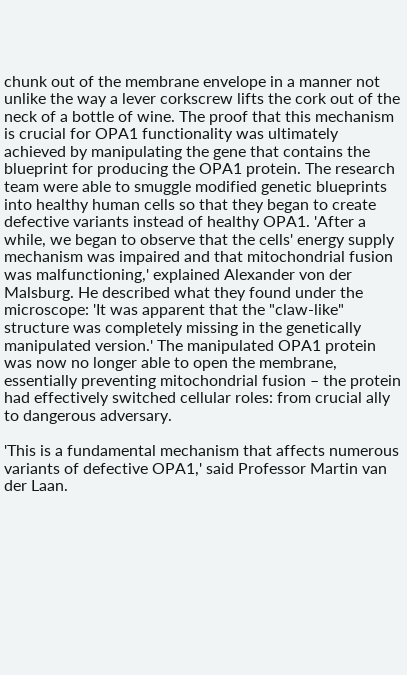chunk out of the membrane envelope in a manner not unlike the way a lever corkscrew lifts the cork out of the neck of a bottle of wine. The proof that this mechanism is crucial for OPA1 functionality was ultimately achieved by manipulating the gene that contains the blueprint for producing the OPA1 protein. The research team were able to smuggle modified genetic blueprints into healthy human cells so that they began to create defective variants instead of healthy OPA1. 'After a while, we began to observe that the cells' energy supply mechanism was impaired and that mitochondrial fusion was malfunctioning,' explained Alexander von der Malsburg. He described what they found under the microscope: 'It was apparent that the "claw-like" structure was completely missing in the genetically manipulated version.' The manipulated OPA1 protein was now no longer able to open the membrane, essentially preventing mitochondrial fusion – the protein had effectively switched cellular roles: from crucial ally to dangerous adversary.

'This is a fundamental mechanism that affects numerous variants of defective OPA1,' said Professor Martin van der Laan.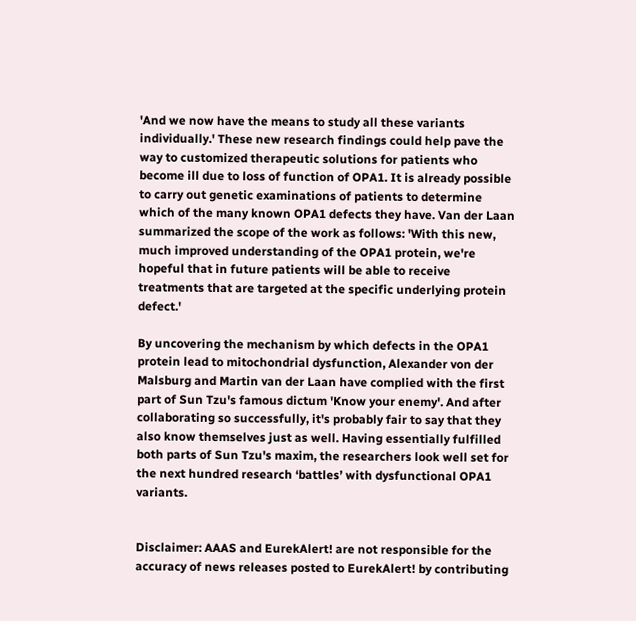'And we now have the means to study all these variants individually.' These new research findings could help pave the way to customized therapeutic solutions for patients who become ill due to loss of function of OPA1. It is already possible to carry out genetic examinations of patients to determine which of the many known OPA1 defects they have. Van der Laan summarized the scope of the work as follows: 'With this new, much improved understanding of the OPA1 protein, we're hopeful that in future patients will be able to receive treatments that are targeted at the specific underlying protein defect.'

By uncovering the mechanism by which defects in the OPA1 protein lead to mitochondrial dysfunction, Alexander von der Malsburg and Martin van der Laan have complied with the first part of Sun Tzu's famous dictum 'Know your enemy'. And after collaborating so successfully, it's probably fair to say that they also know themselves just as well. Having essentially fulfilled both parts of Sun Tzu's maxim, the researchers look well set for the next hundred research ‘battles’ with dysfunctional OPA1 variants.


Disclaimer: AAAS and EurekAlert! are not responsible for the accuracy of news releases posted to EurekAlert! by contributing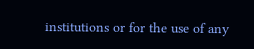institutions or for the use of any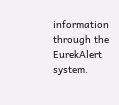information through the EurekAlert system.